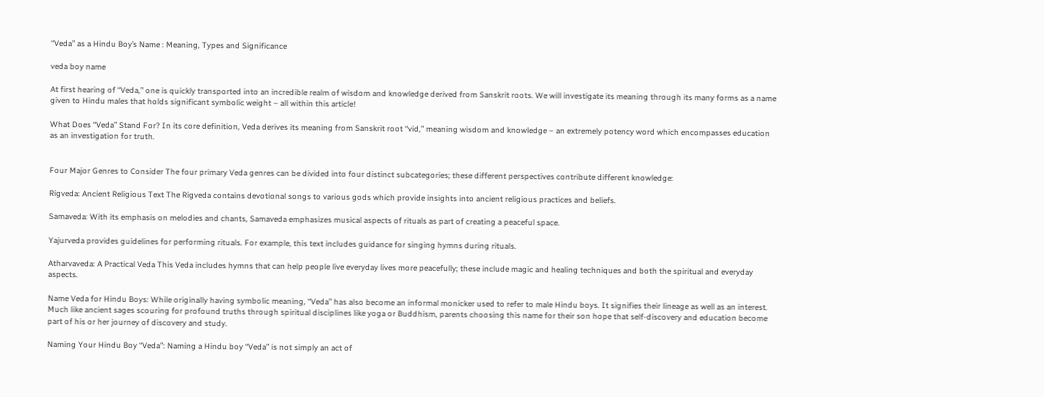“Veda” as a Hindu Boy’s Name : Meaning, Types and Significance

veda boy name

At first hearing of “Veda,” one is quickly transported into an incredible realm of wisdom and knowledge derived from Sanskrit roots. We will investigate its meaning through its many forms as a name given to Hindu males that holds significant symbolic weight – all within this article!

What Does “Veda” Stand For? In its core definition, Veda derives its meaning from Sanskrit root “vid,” meaning wisdom and knowledge – an extremely potency word which encompasses education as an investigation for truth.


Four Major Genres to Consider The four primary Veda genres can be divided into four distinct subcategories; these different perspectives contribute different knowledge:

Rigveda: Ancient Religious Text The Rigveda contains devotional songs to various gods which provide insights into ancient religious practices and beliefs.

Samaveda: With its emphasis on melodies and chants, Samaveda emphasizes musical aspects of rituals as part of creating a peaceful space.

Yajurveda provides guidelines for performing rituals. For example, this text includes guidance for singing hymns during rituals.

Atharvaveda: A Practical Veda This Veda includes hymns that can help people live everyday lives more peacefully; these include magic and healing techniques and both the spiritual and everyday aspects.

Name Veda for Hindu Boys: While originally having symbolic meaning, “Veda” has also become an informal monicker used to refer to male Hindu boys. It signifies their lineage as well as an interest. Much like ancient sages scouring for profound truths through spiritual disciplines like yoga or Buddhism, parents choosing this name for their son hope that self-discovery and education become part of his or her journey of discovery and study.

Naming Your Hindu Boy “Veda”: Naming a Hindu boy “Veda” is not simply an act of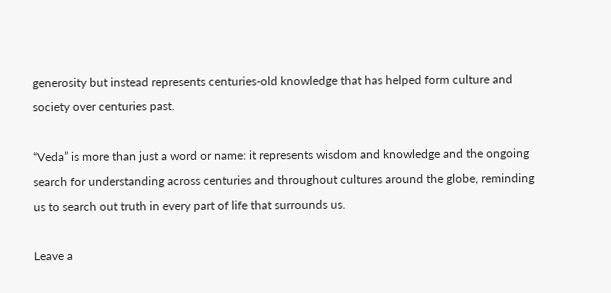generosity but instead represents centuries-old knowledge that has helped form culture and society over centuries past.

“Veda” is more than just a word or name: it represents wisdom and knowledge and the ongoing search for understanding across centuries and throughout cultures around the globe, reminding us to search out truth in every part of life that surrounds us.

Leave a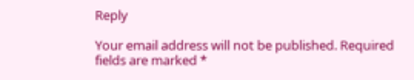Reply

Your email address will not be published. Required fields are marked *